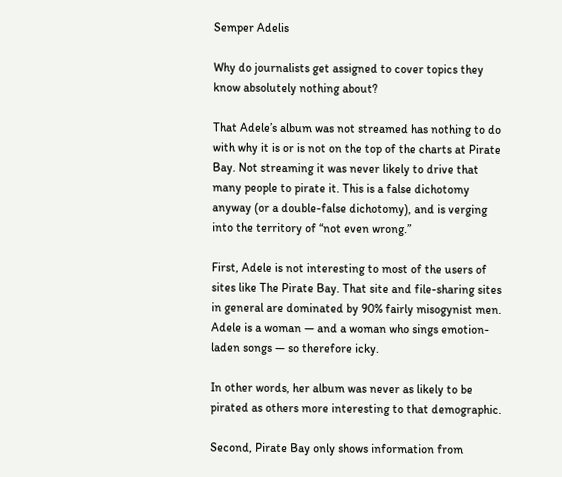Semper Adelis

Why do journalists get assigned to cover topics they know absolutely nothing about?

That Adele’s album was not streamed has nothing to do with why it is or is not on the top of the charts at Pirate Bay. Not streaming it was never likely to drive that many people to pirate it. This is a false dichotomy anyway (or a double-false dichotomy), and is verging into the territory of “not even wrong.”

First, Adele is not interesting to most of the users of sites like The Pirate Bay. That site and file-sharing sites in general are dominated by 90% fairly misogynist men. Adele is a woman — and a woman who sings emotion-laden songs — so therefore icky.

In other words, her album was never as likely to be pirated as others more interesting to that demographic.

Second, Pirate Bay only shows information from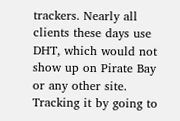trackers. Nearly all clients these days use DHT, which would not show up on Pirate Bay or any other site. Tracking it by going to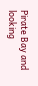Pirate Bay and looking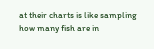at their charts is like sampling how many fish are in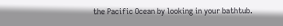the Pacific Ocean by looking in your bathtub.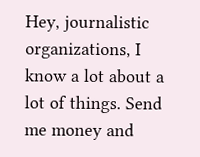Hey, journalistic organizations, I know a lot about a lot of things. Send me money and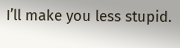I’ll make you less stupid.